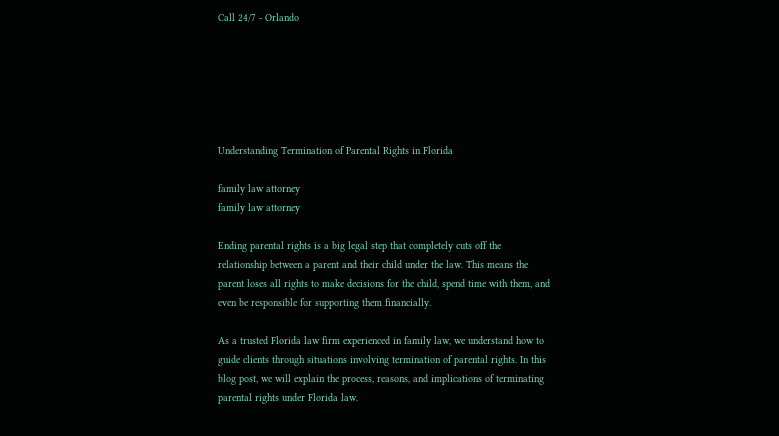Call 24/7 - Orlando






Understanding Termination of Parental Rights in Florida

family law attorney
family law attorney

Ending parental rights is a big legal step that completely cuts off the relationship between a parent and their child under the law. This means the parent loses all rights to make decisions for the child, spend time with them, and even be responsible for supporting them financially.

As a trusted Florida law firm experienced in family law, we understand how to guide clients through situations involving termination of parental rights. In this blog post, we will explain the process, reasons, and implications of terminating parental rights under Florida law.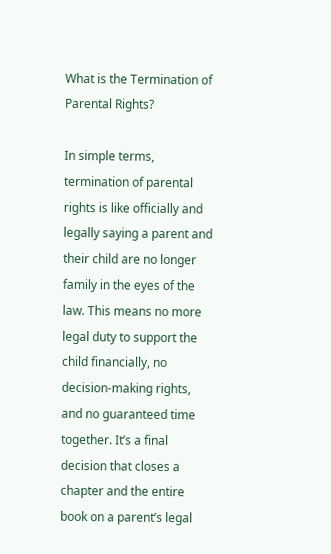What is the Termination of Parental Rights?

In simple terms, termination of parental rights is like officially and legally saying a parent and their child are no longer family in the eyes of the law. This means no more legal duty to support the child financially, no decision-making rights, and no guaranteed time together. It’s a final decision that closes a chapter and the entire book on a parent’s legal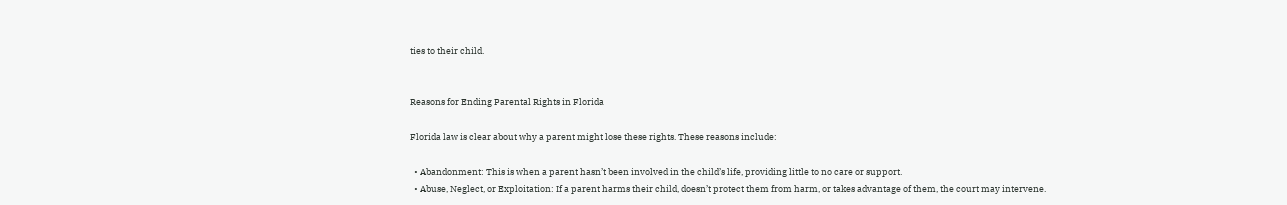ties to their child.


Reasons for Ending Parental Rights in Florida

Florida law is clear about why a parent might lose these rights. These reasons include:

  • Abandonment: This is when a parent hasn’t been involved in the child’s life, providing little to no care or support.
  • Abuse, Neglect, or Exploitation: If a parent harms their child, doesn’t protect them from harm, or takes advantage of them, the court may intervene.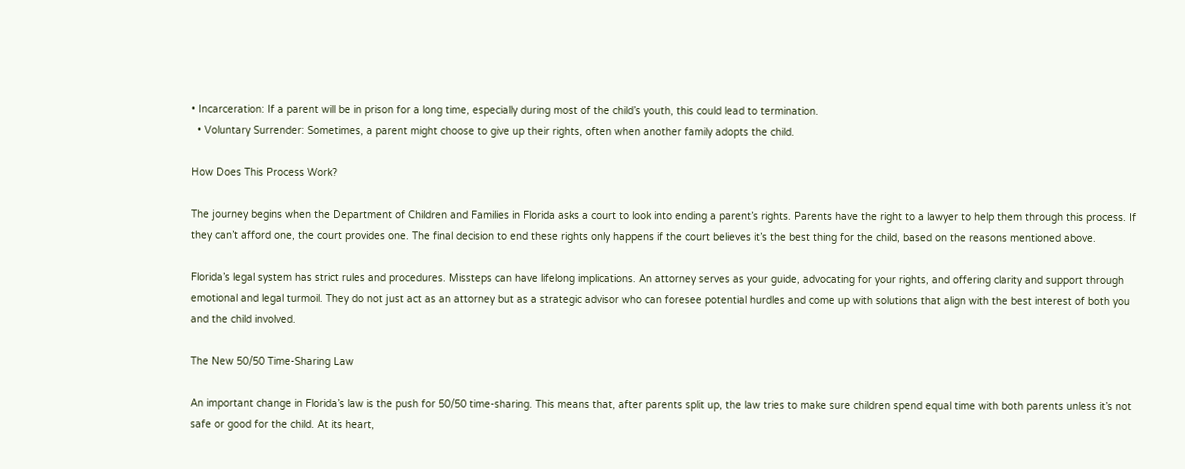• Incarceration: If a parent will be in prison for a long time, especially during most of the child’s youth, this could lead to termination.
  • Voluntary Surrender: Sometimes, a parent might choose to give up their rights, often when another family adopts the child.

How Does This Process Work?

The journey begins when the Department of Children and Families in Florida asks a court to look into ending a parent’s rights. Parents have the right to a lawyer to help them through this process. If they can’t afford one, the court provides one. The final decision to end these rights only happens if the court believes it’s the best thing for the child, based on the reasons mentioned above.

Florida’s legal system has strict rules and procedures. Missteps can have lifelong implications. An attorney serves as your guide, advocating for your rights, and offering clarity and support through emotional and legal turmoil. They do not just act as an attorney but as a strategic advisor who can foresee potential hurdles and come up with solutions that align with the best interest of both you and the child involved.

The New 50/50 Time-Sharing Law

An important change in Florida’s law is the push for 50/50 time-sharing. This means that, after parents split up, the law tries to make sure children spend equal time with both parents unless it’s not safe or good for the child. At its heart,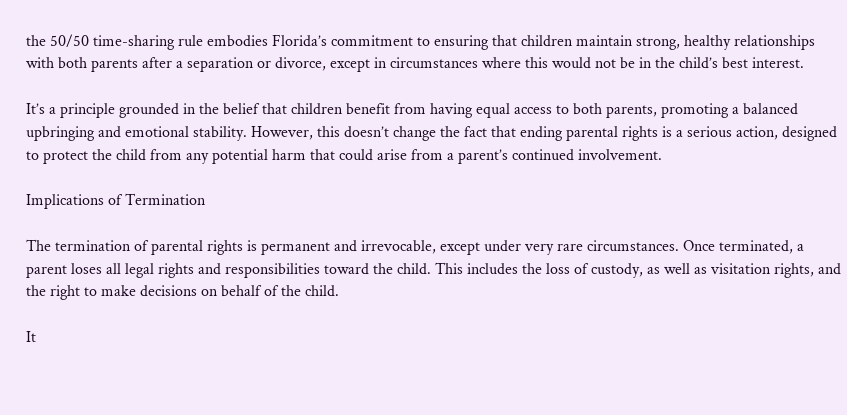the 50/50 time-sharing rule embodies Florida’s commitment to ensuring that children maintain strong, healthy relationships with both parents after a separation or divorce, except in circumstances where this would not be in the child’s best interest.

It’s a principle grounded in the belief that children benefit from having equal access to both parents, promoting a balanced upbringing and emotional stability. However, this doesn’t change the fact that ending parental rights is a serious action, designed to protect the child from any potential harm that could arise from a parent’s continued involvement.

Implications of Termination

The termination of parental rights is permanent and irrevocable, except under very rare circumstances. Once terminated, a parent loses all legal rights and responsibilities toward the child. This includes the loss of custody, as well as visitation rights, and the right to make decisions on behalf of the child.

It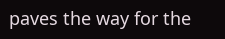paves the way for the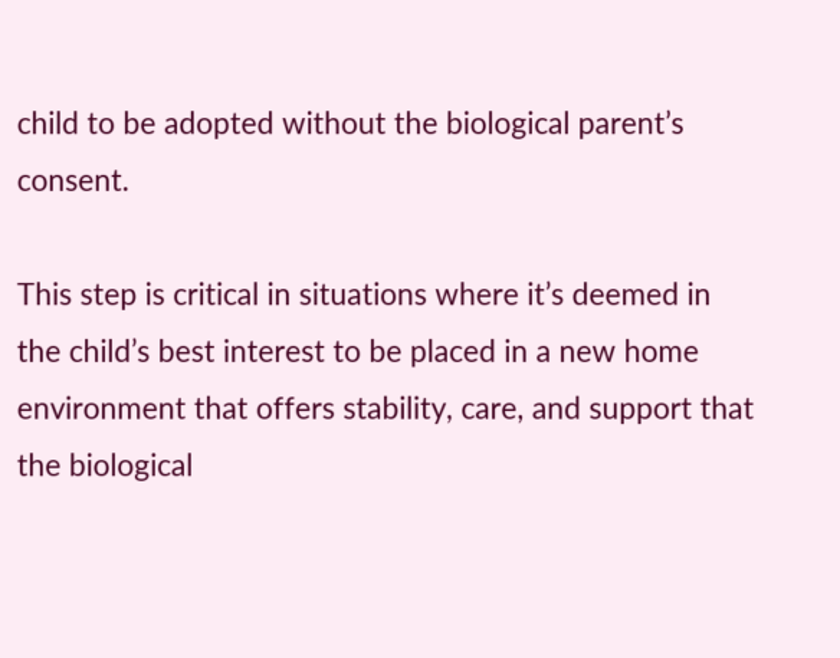child to be adopted without the biological parent’s consent.

This step is critical in situations where it’s deemed in the child’s best interest to be placed in a new home environment that offers stability, care, and support that the biological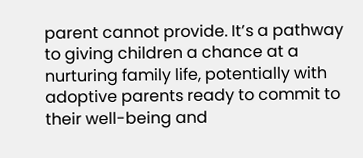parent cannot provide. It’s a pathway to giving children a chance at a nurturing family life, potentially with adoptive parents ready to commit to their well-being and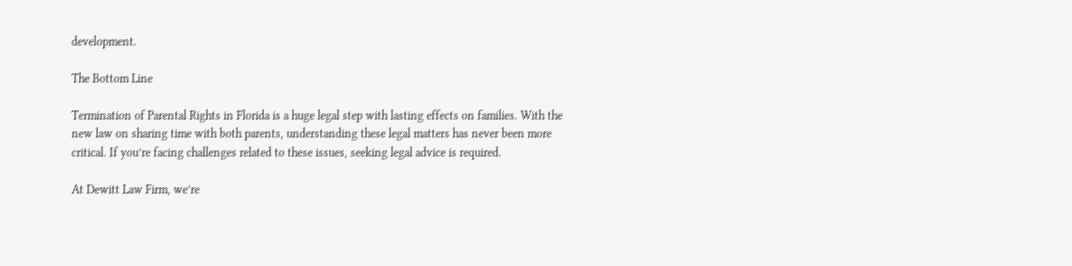development.

The Bottom Line

Termination of Parental Rights in Florida is a huge legal step with lasting effects on families. With the new law on sharing time with both parents, understanding these legal matters has never been more critical. If you’re facing challenges related to these issues, seeking legal advice is required.

At Dewitt Law Firm, we’re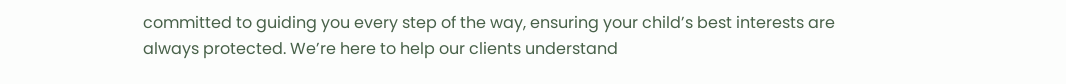committed to guiding you every step of the way, ensuring your child’s best interests are always protected. We’re here to help our clients understand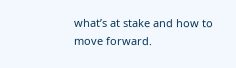what’s at stake and how to move forward.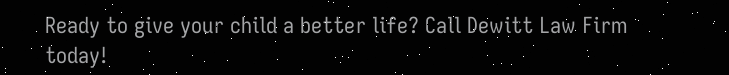Ready to give your child a better life? Call Dewitt Law Firm today!